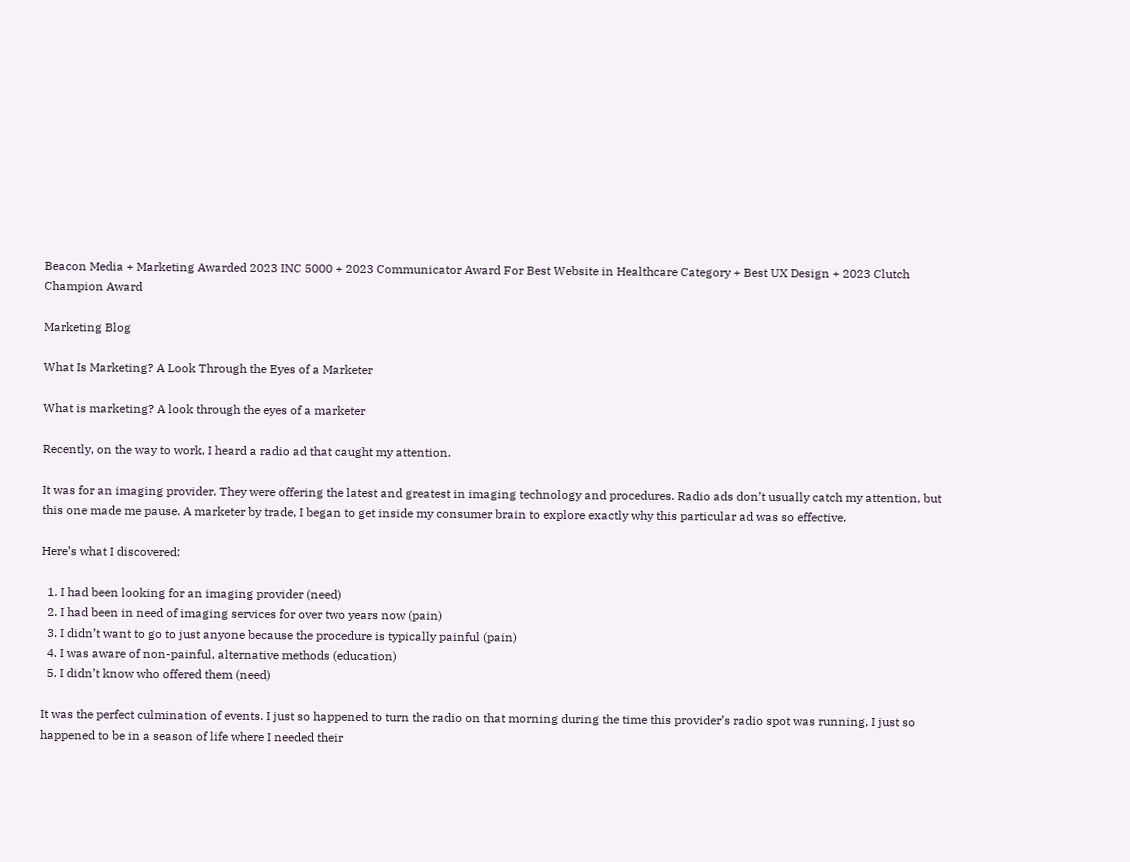Beacon Media + Marketing Awarded 2023 INC 5000 + 2023 Communicator Award For Best Website in Healthcare Category + Best UX Design + 2023 Clutch Champion Award

Marketing Blog

What Is Marketing? A Look Through the Eyes of a Marketer

What is marketing? A look through the eyes of a marketer

Recently, on the way to work, I heard a radio ad that caught my attention.

It was for an imaging provider. They were offering the latest and greatest in imaging technology and procedures. Radio ads don’t usually catch my attention, but this one made me pause. A marketer by trade, I began to get inside my consumer brain to explore exactly why this particular ad was so effective.

Here’s what I discovered:

  1. I had been looking for an imaging provider (need)
  2. I had been in need of imaging services for over two years now (pain)
  3. I didn’t want to go to just anyone because the procedure is typically painful (pain)
  4. I was aware of non-painful, alternative methods (education)
  5. I didn’t know who offered them (need)

It was the perfect culmination of events. I just so happened to turn the radio on that morning during the time this provider’s radio spot was running, I just so happened to be in a season of life where I needed their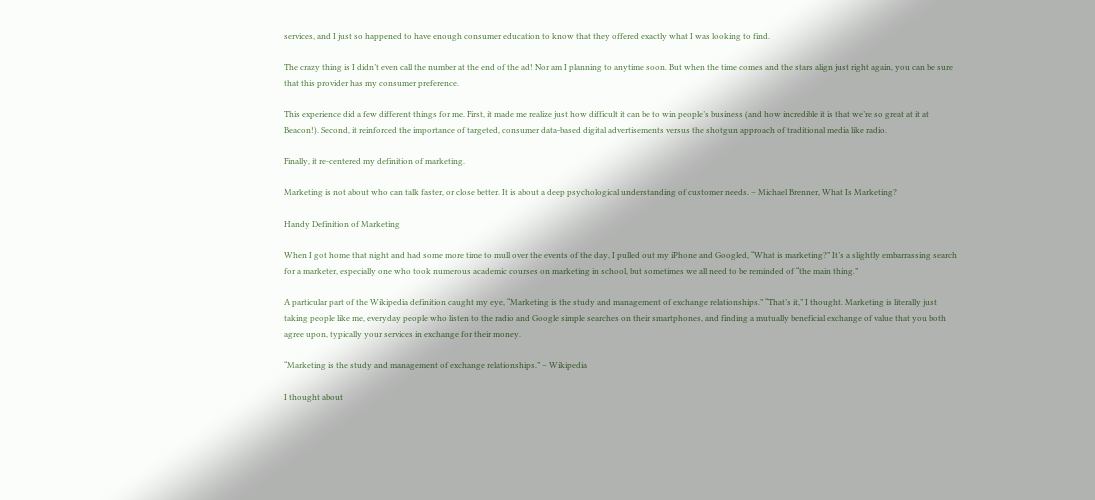services, and I just so happened to have enough consumer education to know that they offered exactly what I was looking to find.

The crazy thing is I didn’t even call the number at the end of the ad! Nor am I planning to anytime soon. But when the time comes and the stars align just right again, you can be sure that this provider has my consumer preference.

This experience did a few different things for me. First, it made me realize just how difficult it can be to win people’s business (and how incredible it is that we’re so great at it at Beacon!). Second, it reinforced the importance of targeted, consumer data-based digital advertisements versus the shotgun approach of traditional media like radio.

Finally, it re-centered my definition of marketing.

Marketing is not about who can talk faster, or close better. It is about a deep psychological understanding of customer needs. – Michael Brenner, What Is Marketing?

Handy Definition of Marketing

When I got home that night and had some more time to mull over the events of the day, I pulled out my iPhone and Googled, “What is marketing?” It’s a slightly embarrassing search for a marketer, especially one who took numerous academic courses on marketing in school, but sometimes we all need to be reminded of “the main thing.”

A particular part of the Wikipedia definition caught my eye, “Marketing is the study and management of exchange relationships.” “That’s it,” I thought. Marketing is literally just taking people like me, everyday people who listen to the radio and Google simple searches on their smartphones, and finding a mutually beneficial exchange of value that you both agree upon, typically your services in exchange for their money.

“Marketing is the study and management of exchange relationships.” – Wikipedia

I thought about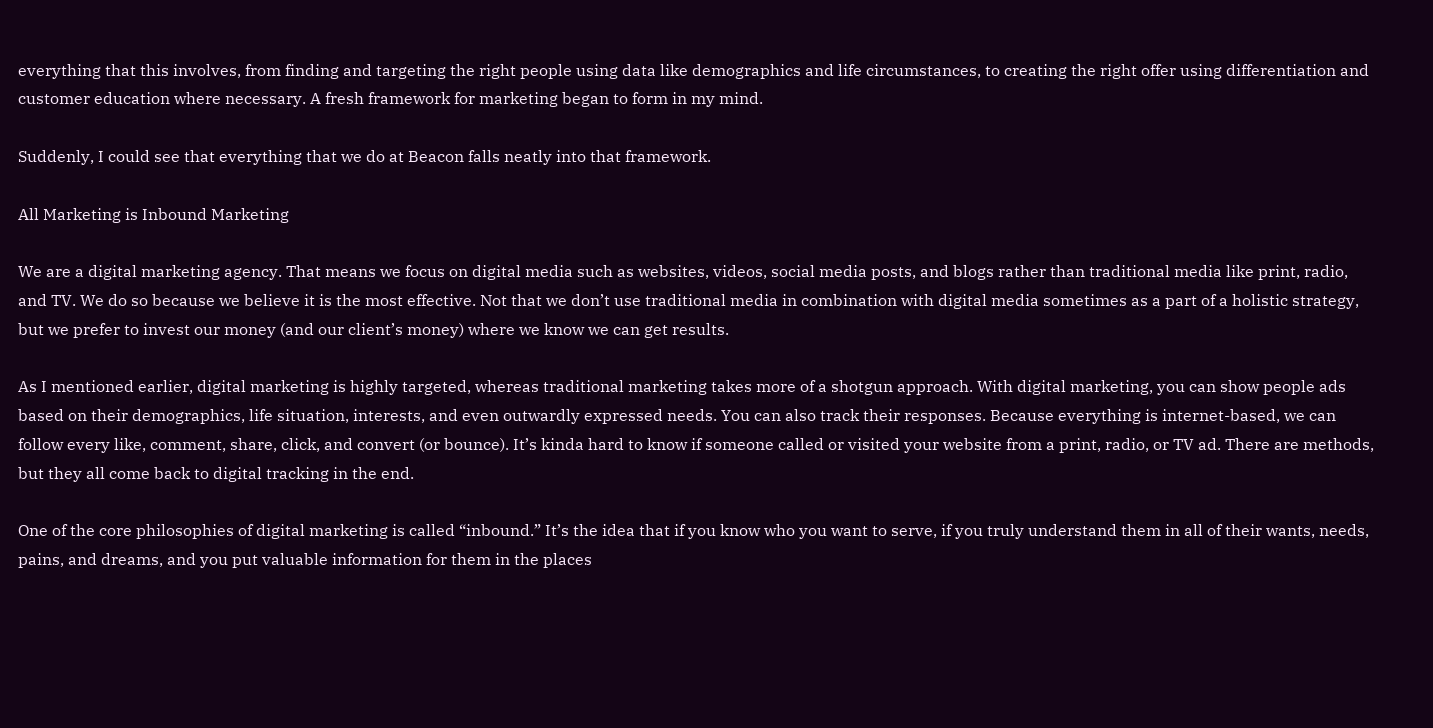everything that this involves, from finding and targeting the right people using data like demographics and life circumstances, to creating the right offer using differentiation and customer education where necessary. A fresh framework for marketing began to form in my mind.

Suddenly, I could see that everything that we do at Beacon falls neatly into that framework.

All Marketing is Inbound Marketing

We are a digital marketing agency. That means we focus on digital media such as websites, videos, social media posts, and blogs rather than traditional media like print, radio, and TV. We do so because we believe it is the most effective. Not that we don’t use traditional media in combination with digital media sometimes as a part of a holistic strategy, but we prefer to invest our money (and our client’s money) where we know we can get results.

As I mentioned earlier, digital marketing is highly targeted, whereas traditional marketing takes more of a shotgun approach. With digital marketing, you can show people ads based on their demographics, life situation, interests, and even outwardly expressed needs. You can also track their responses. Because everything is internet-based, we can follow every like, comment, share, click, and convert (or bounce). It’s kinda hard to know if someone called or visited your website from a print, radio, or TV ad. There are methods, but they all come back to digital tracking in the end.

One of the core philosophies of digital marketing is called “inbound.” It’s the idea that if you know who you want to serve, if you truly understand them in all of their wants, needs, pains, and dreams, and you put valuable information for them in the places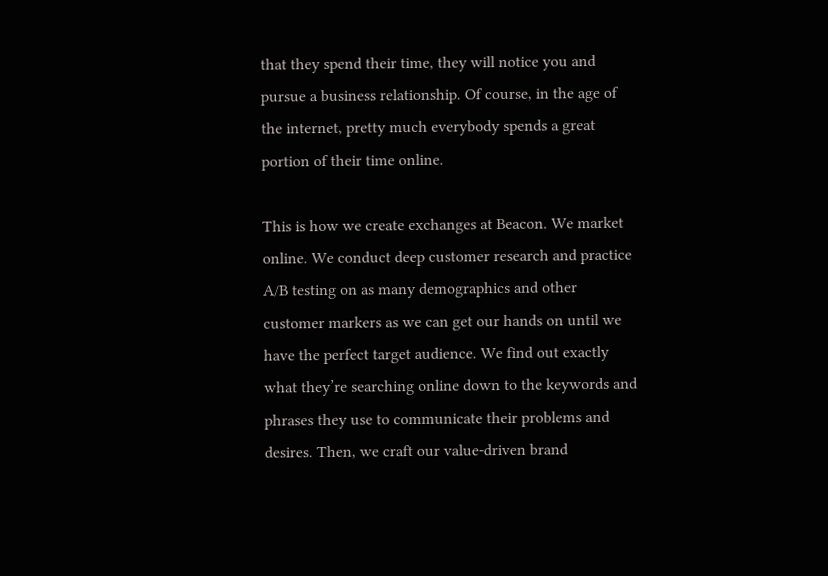that they spend their time, they will notice you and pursue a business relationship. Of course, in the age of the internet, pretty much everybody spends a great portion of their time online.

This is how we create exchanges at Beacon. We market online. We conduct deep customer research and practice A/B testing on as many demographics and other customer markers as we can get our hands on until we have the perfect target audience. We find out exactly what they’re searching online down to the keywords and phrases they use to communicate their problems and desires. Then, we craft our value-driven brand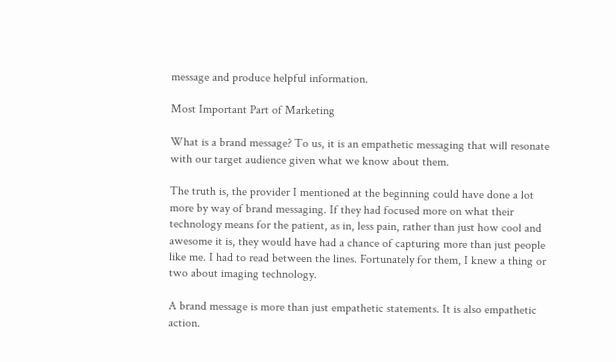message and produce helpful information.

Most Important Part of Marketing

What is a brand message? To us, it is an empathetic messaging that will resonate with our target audience given what we know about them.

The truth is, the provider I mentioned at the beginning could have done a lot more by way of brand messaging. If they had focused more on what their technology means for the patient, as in, less pain, rather than just how cool and awesome it is, they would have had a chance of capturing more than just people like me. I had to read between the lines. Fortunately for them, I knew a thing or two about imaging technology.

A brand message is more than just empathetic statements. It is also empathetic action.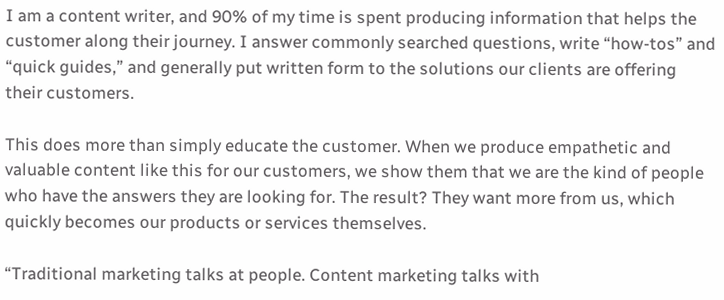I am a content writer, and 90% of my time is spent producing information that helps the customer along their journey. I answer commonly searched questions, write “how-tos” and “quick guides,” and generally put written form to the solutions our clients are offering their customers.

This does more than simply educate the customer. When we produce empathetic and valuable content like this for our customers, we show them that we are the kind of people who have the answers they are looking for. The result? They want more from us, which quickly becomes our products or services themselves.

“Traditional marketing talks at people. Content marketing talks with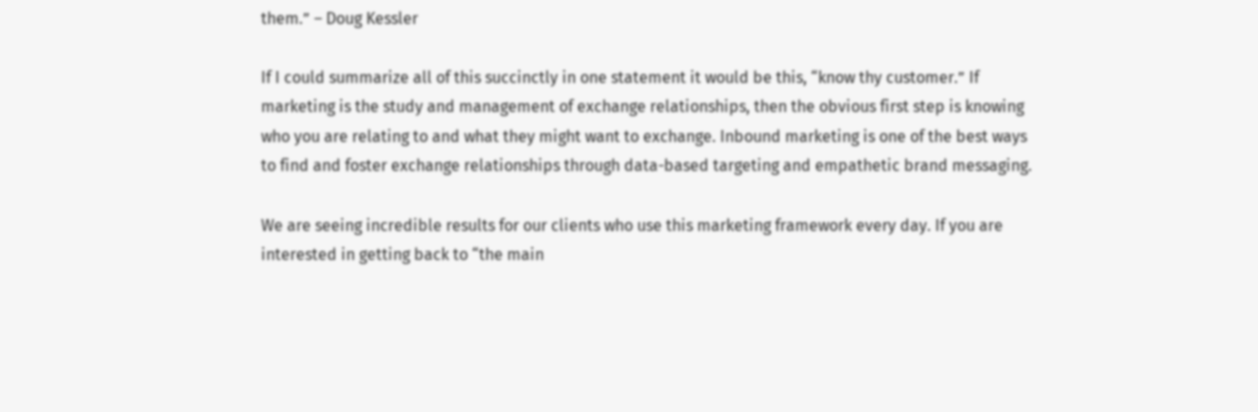them.” – Doug Kessler

If I could summarize all of this succinctly in one statement it would be this, “know thy customer.” If marketing is the study and management of exchange relationships, then the obvious first step is knowing who you are relating to and what they might want to exchange. Inbound marketing is one of the best ways to find and foster exchange relationships through data-based targeting and empathetic brand messaging.

We are seeing incredible results for our clients who use this marketing framework every day. If you are interested in getting back to “the main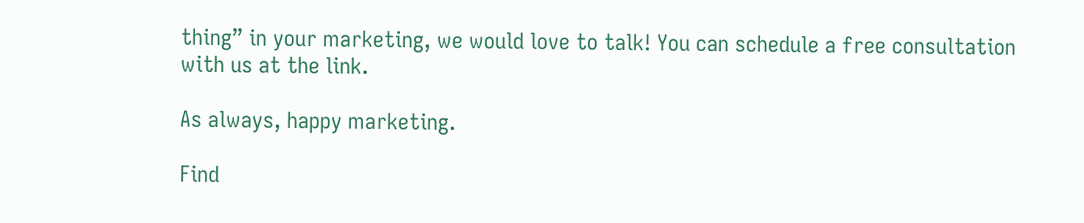thing” in your marketing, we would love to talk! You can schedule a free consultation with us at the link.

As always, happy marketing.

Find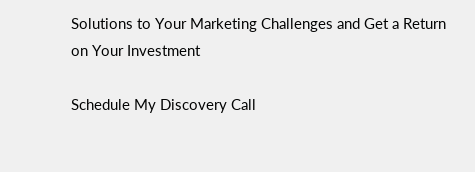Solutions to Your Marketing Challenges and Get a Return on Your Investment

Schedule My Discovery Call